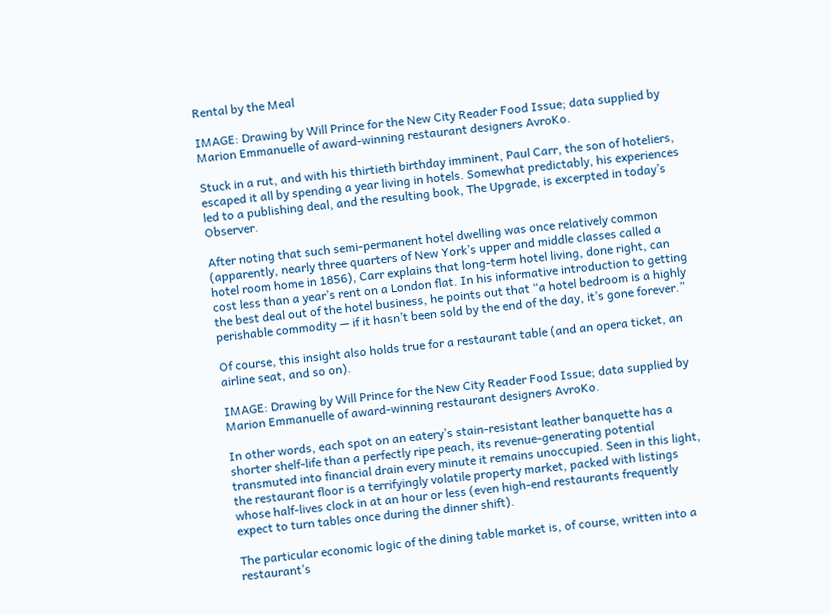Rental by the Meal

IMAGE: Drawing by Will Prince for the New City Reader Food Issue; data supplied by Marion Emmanuelle of award-winning restaurant designers AvroKo.

Stuck in a rut, and with his thirtieth birthday imminent, Paul Carr, the son of hoteliers, escaped it all by spending a year living in hotels. Somewhat predictably, his experiences led to a publishing deal, and the resulting book, The Upgrade, is excerpted in today’s Observer.

After noting that such semi-permanent hotel dwelling was once relatively common (apparently, nearly three quarters of New York’s upper and middle classes called a hotel room home in 1856), Carr explains that long-term hotel living, done right, can cost less than a year’s rent on a London flat. In his informative introduction to getting the best deal out of the hotel business, he points out that “a hotel bedroom is a highly perishable commodity — if it hasn’t been sold by the end of the day, it’s gone forever.”

Of course, this insight also holds true for a restaurant table (and an opera ticket, an airline seat, and so on).

IMAGE: Drawing by Will Prince for the New City Reader Food Issue; data supplied by Marion Emmanuelle of award-winning restaurant designers AvroKo.

In other words, each spot on an eatery’s stain-resistant leather banquette has a shorter shelf-life than a perfectly ripe peach, its revenue-generating potential transmuted into financial drain every minute it remains unoccupied. Seen in this light, the restaurant floor is a terrifyingly volatile property market, packed with listings whose half-lives clock in at an hour or less (even high-end restaurants frequently expect to turn tables once during the dinner shift).

The particular economic logic of the dining table market is, of course, written into a restaurant’s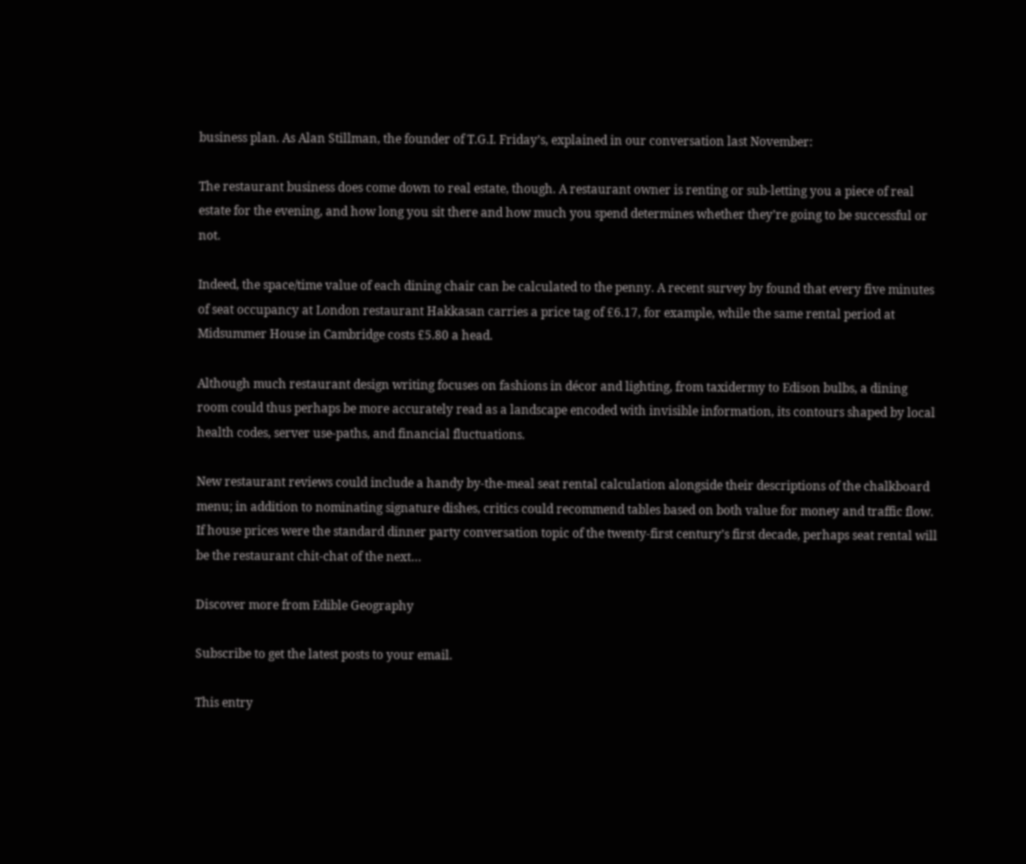business plan. As Alan Stillman, the founder of T.G.I. Friday’s, explained in our conversation last November:

The restaurant business does come down to real estate, though. A restaurant owner is renting or sub-letting you a piece of real estate for the evening, and how long you sit there and how much you spend determines whether they’re going to be successful or not.

Indeed, the space/time value of each dining chair can be calculated to the penny. A recent survey by found that every five minutes of seat occupancy at London restaurant Hakkasan carries a price tag of £6.17, for example, while the same rental period at Midsummer House in Cambridge costs £5.80 a head.

Although much restaurant design writing focuses on fashions in décor and lighting, from taxidermy to Edison bulbs, a dining room could thus perhaps be more accurately read as a landscape encoded with invisible information, its contours shaped by local health codes, server use-paths, and financial fluctuations.

New restaurant reviews could include a handy by-the-meal seat rental calculation alongside their descriptions of the chalkboard menu; in addition to nominating signature dishes, critics could recommend tables based on both value for money and traffic flow. If house prices were the standard dinner party conversation topic of the twenty-first century’s first decade, perhaps seat rental will be the restaurant chit-chat of the next…

Discover more from Edible Geography

Subscribe to get the latest posts to your email.

This entry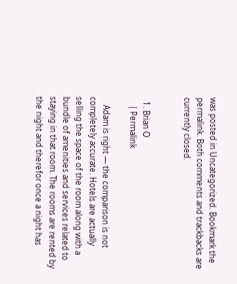was posted in Uncategorized. Bookmark the permalink. Both comments and trackbacks are currently closed.


  1. Brian O
    | Permalink

    Adam is right — the comparison is not completely accurate. Hotels are actually selling the space of the room along with a bundle of amenities and services related to staying in that room. The rooms are rented by the night and therefor once a night has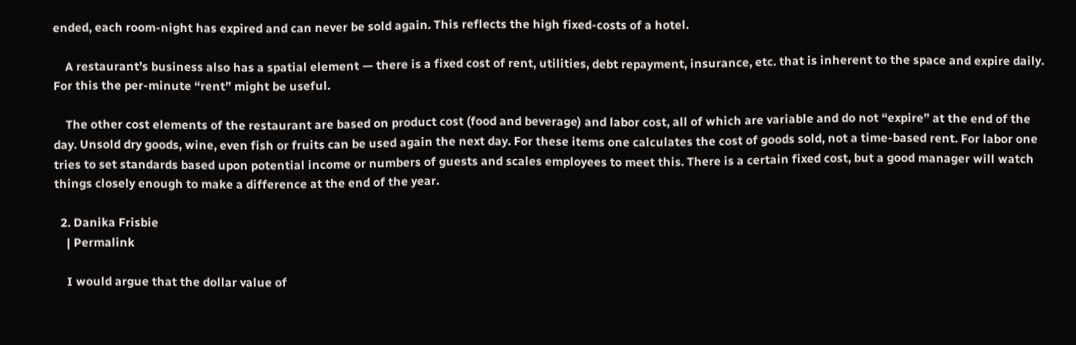ended, each room-night has expired and can never be sold again. This reflects the high fixed-costs of a hotel.

    A restaurant’s business also has a spatial element — there is a fixed cost of rent, utilities, debt repayment, insurance, etc. that is inherent to the space and expire daily. For this the per-minute “rent” might be useful.

    The other cost elements of the restaurant are based on product cost (food and beverage) and labor cost, all of which are variable and do not “expire” at the end of the day. Unsold dry goods, wine, even fish or fruits can be used again the next day. For these items one calculates the cost of goods sold, not a time-based rent. For labor one tries to set standards based upon potential income or numbers of guests and scales employees to meet this. There is a certain fixed cost, but a good manager will watch things closely enough to make a difference at the end of the year.

  2. Danika Frisbie
    | Permalink

    I would argue that the dollar value of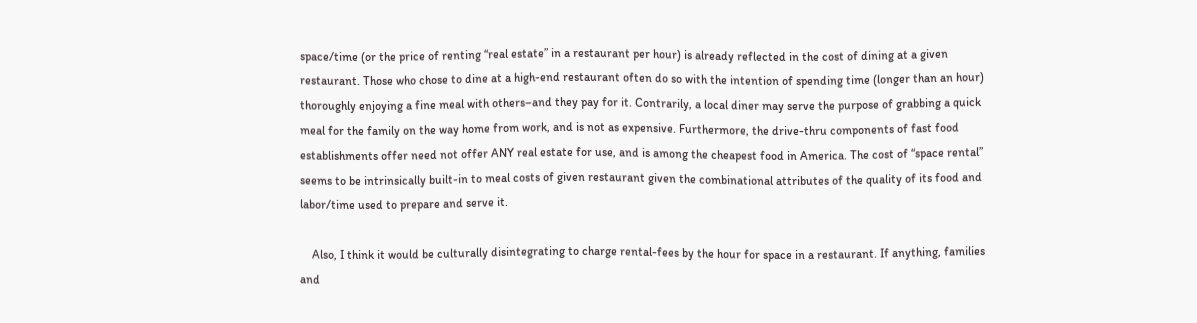space/time (or the price of renting “real estate” in a restaurant per hour) is already reflected in the cost of dining at a given restaurant. Those who chose to dine at a high-end restaurant often do so with the intention of spending time (longer than an hour) thoroughly enjoying a fine meal with others–and they pay for it. Contrarily, a local diner may serve the purpose of grabbing a quick meal for the family on the way home from work, and is not as expensive. Furthermore, the drive-thru components of fast food establishments offer need not offer ANY real estate for use, and is among the cheapest food in America. The cost of “space rental” seems to be intrinsically built-in to meal costs of given restaurant given the combinational attributes of the quality of its food and labor/time used to prepare and serve it.

    Also, I think it would be culturally disintegrating to charge rental-fees by the hour for space in a restaurant. If anything, families and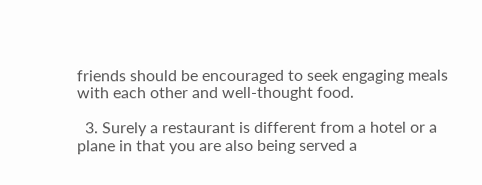friends should be encouraged to seek engaging meals with each other and well-thought food.

  3. Surely a restaurant is different from a hotel or a plane in that you are also being served a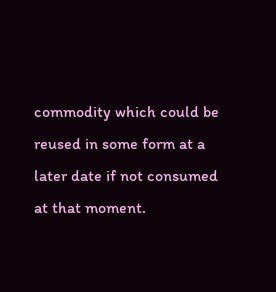commodity which could be reused in some form at a later date if not consumed at that moment.